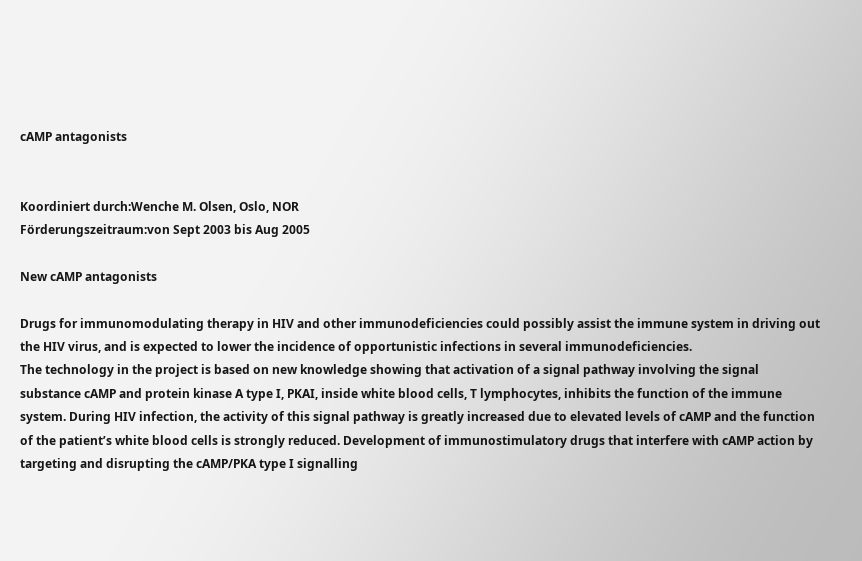cAMP antagonists


Koordiniert durch:Wenche M. Olsen, Oslo, NOR
Förderungszeitraum:von Sept 2003 bis Aug 2005

New cAMP antagonists

Drugs for immunomodulating therapy in HIV and other immunodeficiencies could possibly assist the immune system in driving out the HIV virus, and is expected to lower the incidence of opportunistic infections in several immunodeficiencies.
The technology in the project is based on new knowledge showing that activation of a signal pathway involving the signal substance cAMP and protein kinase A type I, PKAI, inside white blood cells, T lymphocytes, inhibits the function of the immune system. During HIV infection, the activity of this signal pathway is greatly increased due to elevated levels of cAMP and the function of the patient’s white blood cells is strongly reduced. Development of immunostimulatory drugs that interfere with cAMP action by targeting and disrupting the cAMP/PKA type I signalling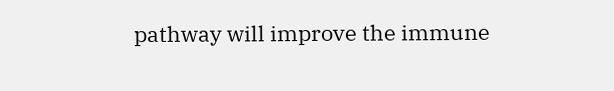pathway will improve the immune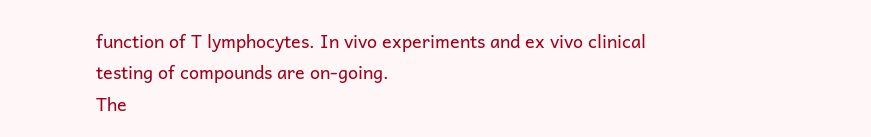function of T lymphocytes. In vivo experiments and ex vivo clinical testing of compounds are on-going.
The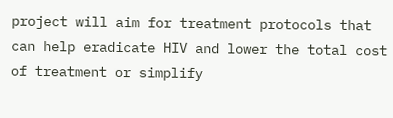project will aim for treatment protocols that can help eradicate HIV and lower the total cost of treatment or simplify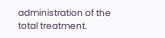administration of the total treatment.